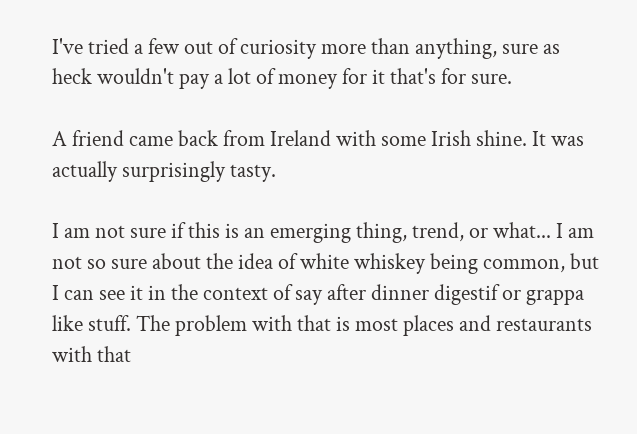I've tried a few out of curiosity more than anything, sure as heck wouldn't pay a lot of money for it that's for sure.

A friend came back from Ireland with some Irish shine. It was actually surprisingly tasty.

I am not sure if this is an emerging thing, trend, or what... I am not so sure about the idea of white whiskey being common, but I can see it in the context of say after dinner digestif or grappa like stuff. The problem with that is most places and restaurants with that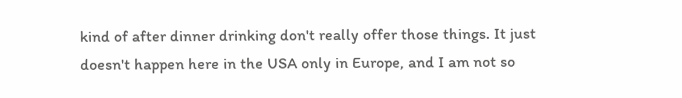kind of after dinner drinking don't really offer those things. It just doesn't happen here in the USA only in Europe, and I am not so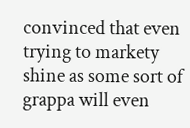convinced that even trying to markety shine as some sort of grappa will even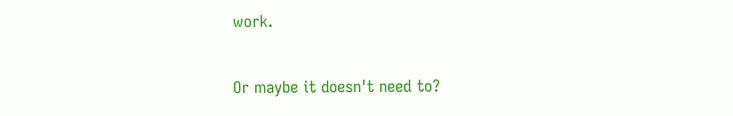work.

Or maybe it doesn't need to?